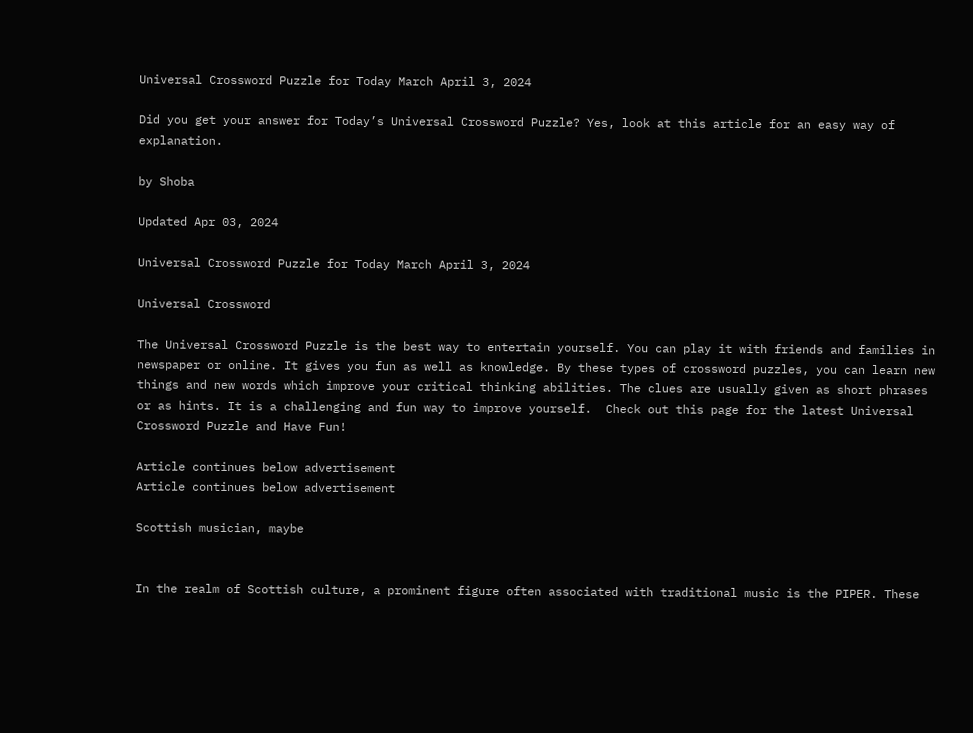Universal Crossword Puzzle for Today March April 3, 2024

Did you get your answer for Today’s Universal Crossword Puzzle? Yes, look at this article for an easy way of explanation.

by Shoba

Updated Apr 03, 2024

Universal Crossword Puzzle for Today March April 3, 2024

Universal Crossword

The Universal Crossword Puzzle is the best way to entertain yourself. You can play it with friends and families in newspaper or online. It gives you fun as well as knowledge. By these types of crossword puzzles, you can learn new things and new words which improve your critical thinking abilities. The clues are usually given as short phrases or as hints. It is a challenging and fun way to improve yourself.  Check out this page for the latest Universal Crossword Puzzle and Have Fun!

Article continues below advertisement
Article continues below advertisement

Scottish musician, maybe


In the realm of Scottish culture, a prominent figure often associated with traditional music is the PIPER. These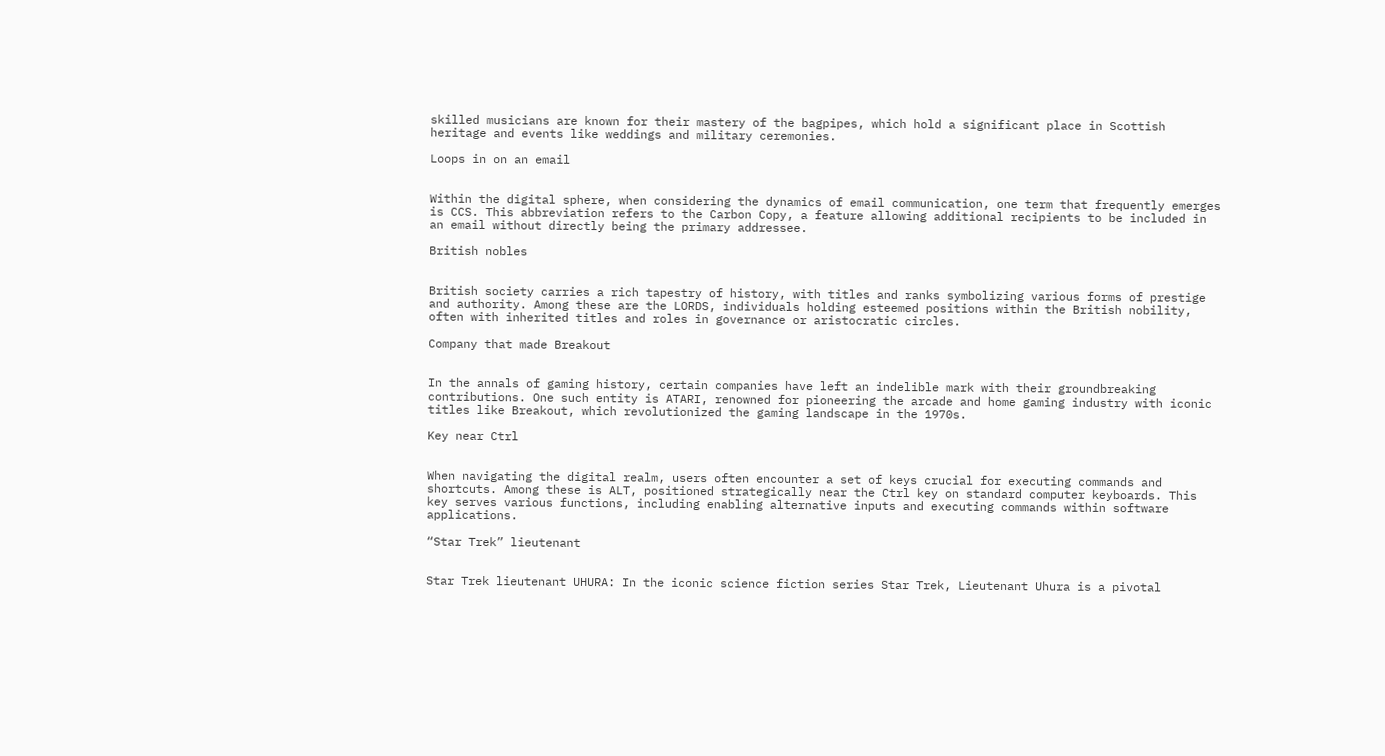skilled musicians are known for their mastery of the bagpipes, which hold a significant place in Scottish heritage and events like weddings and military ceremonies.

Loops in on an email


Within the digital sphere, when considering the dynamics of email communication, one term that frequently emerges is CCS. This abbreviation refers to the Carbon Copy, a feature allowing additional recipients to be included in an email without directly being the primary addressee.

British nobles


British society carries a rich tapestry of history, with titles and ranks symbolizing various forms of prestige and authority. Among these are the LORDS, individuals holding esteemed positions within the British nobility, often with inherited titles and roles in governance or aristocratic circles.

Company that made Breakout


In the annals of gaming history, certain companies have left an indelible mark with their groundbreaking contributions. One such entity is ATARI, renowned for pioneering the arcade and home gaming industry with iconic titles like Breakout, which revolutionized the gaming landscape in the 1970s.

Key near Ctrl


When navigating the digital realm, users often encounter a set of keys crucial for executing commands and shortcuts. Among these is ALT, positioned strategically near the Ctrl key on standard computer keyboards. This key serves various functions, including enabling alternative inputs and executing commands within software applications.

“Star Trek” lieutenant


Star Trek lieutenant UHURA: In the iconic science fiction series Star Trek, Lieutenant Uhura is a pivotal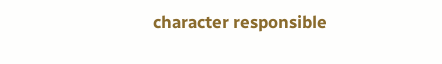character responsible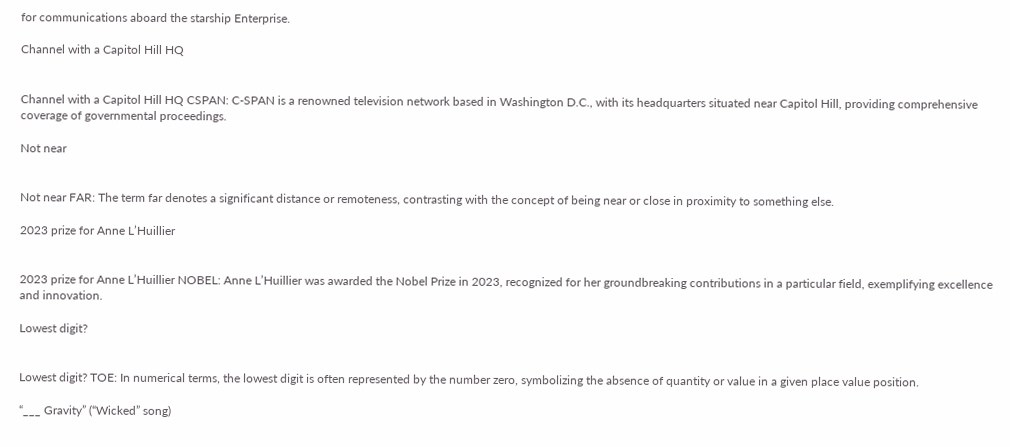for communications aboard the starship Enterprise.

Channel with a Capitol Hill HQ


Channel with a Capitol Hill HQ CSPAN: C-SPAN is a renowned television network based in Washington D.C., with its headquarters situated near Capitol Hill, providing comprehensive coverage of governmental proceedings.

Not near


Not near FAR: The term far denotes a significant distance or remoteness, contrasting with the concept of being near or close in proximity to something else.

2023 prize for Anne L’Huillier


2023 prize for Anne L’Huillier NOBEL: Anne L’Huillier was awarded the Nobel Prize in 2023, recognized for her groundbreaking contributions in a particular field, exemplifying excellence and innovation.

Lowest digit?


Lowest digit? TOE: In numerical terms, the lowest digit is often represented by the number zero, symbolizing the absence of quantity or value in a given place value position.

“___ Gravity” (“Wicked” song)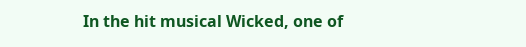In the hit musical Wicked, one of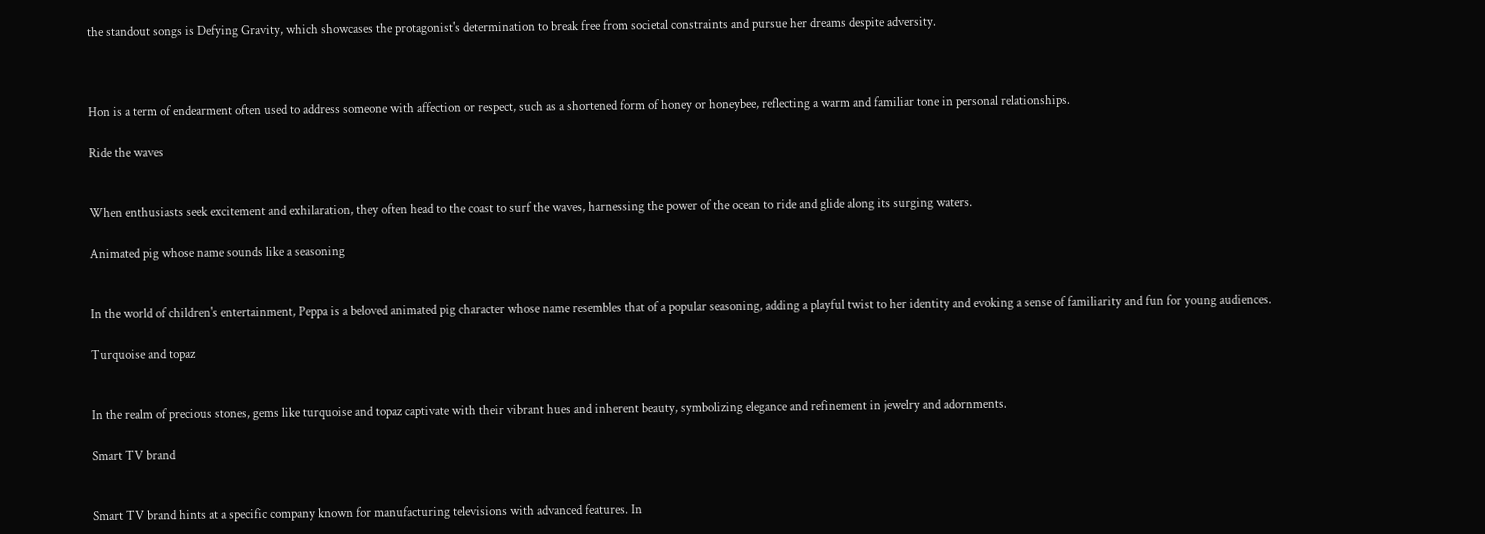the standout songs is Defying Gravity, which showcases the protagonist's determination to break free from societal constraints and pursue her dreams despite adversity.



Hon is a term of endearment often used to address someone with affection or respect, such as a shortened form of honey or honeybee, reflecting a warm and familiar tone in personal relationships.

Ride the waves


When enthusiasts seek excitement and exhilaration, they often head to the coast to surf the waves, harnessing the power of the ocean to ride and glide along its surging waters.

Animated pig whose name sounds like a seasoning


In the world of children's entertainment, Peppa is a beloved animated pig character whose name resembles that of a popular seasoning, adding a playful twist to her identity and evoking a sense of familiarity and fun for young audiences.

Turquoise and topaz


In the realm of precious stones, gems like turquoise and topaz captivate with their vibrant hues and inherent beauty, symbolizing elegance and refinement in jewelry and adornments.

Smart TV brand


Smart TV brand hints at a specific company known for manufacturing televisions with advanced features. In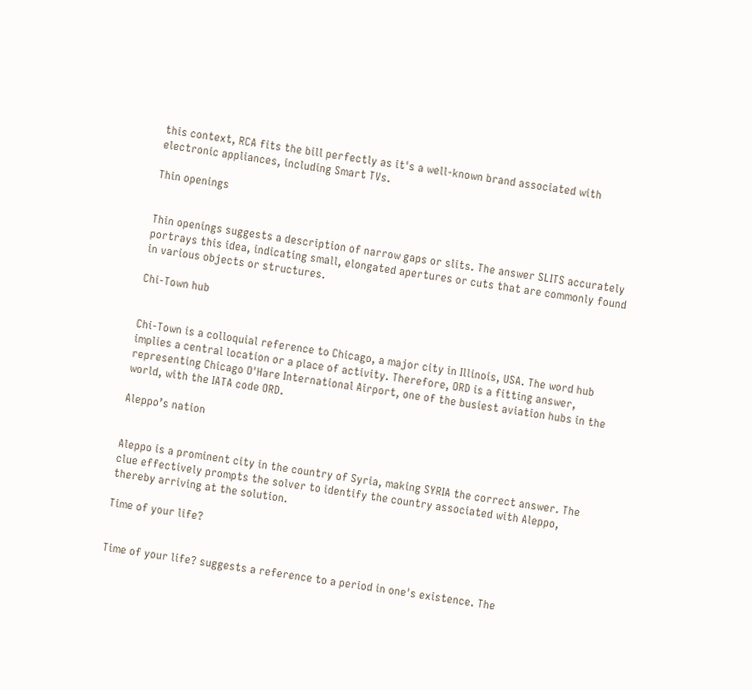this context, RCA fits the bill perfectly as it's a well-known brand associated with electronic appliances, including Smart TVs.

Thin openings


Thin openings suggests a description of narrow gaps or slits. The answer SLITS accurately portrays this idea, indicating small, elongated apertures or cuts that are commonly found in various objects or structures.

Chi-Town hub


Chi-Town is a colloquial reference to Chicago, a major city in Illinois, USA. The word hub implies a central location or a place of activity. Therefore, ORD is a fitting answer, representing Chicago O'Hare International Airport, one of the busiest aviation hubs in the world, with the IATA code ORD.

Aleppo’s nation


Aleppo is a prominent city in the country of Syria, making SYRIA the correct answer. The clue effectively prompts the solver to identify the country associated with Aleppo, thereby arriving at the solution.

Time of your life?


Time of your life? suggests a reference to a period in one's existence. The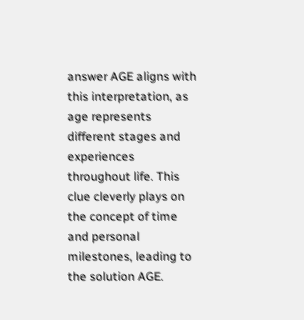answer AGE aligns with this interpretation, as age represents different stages and experiences throughout life. This clue cleverly plays on the concept of time and personal milestones, leading to the solution AGE.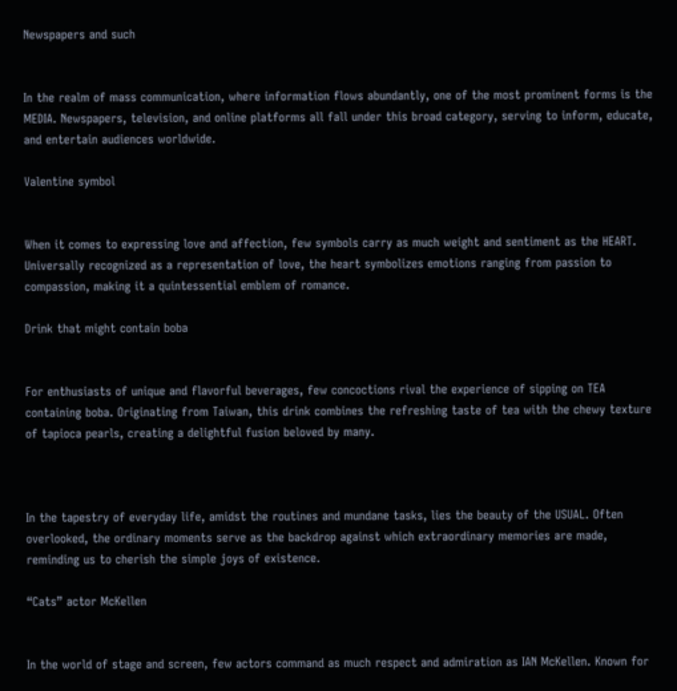Newspapers and such


In the realm of mass communication, where information flows abundantly, one of the most prominent forms is the MEDIA. Newspapers, television, and online platforms all fall under this broad category, serving to inform, educate, and entertain audiences worldwide.

Valentine symbol


When it comes to expressing love and affection, few symbols carry as much weight and sentiment as the HEART. Universally recognized as a representation of love, the heart symbolizes emotions ranging from passion to compassion, making it a quintessential emblem of romance.

Drink that might contain boba


For enthusiasts of unique and flavorful beverages, few concoctions rival the experience of sipping on TEA containing boba. Originating from Taiwan, this drink combines the refreshing taste of tea with the chewy texture of tapioca pearls, creating a delightful fusion beloved by many.



In the tapestry of everyday life, amidst the routines and mundane tasks, lies the beauty of the USUAL. Often overlooked, the ordinary moments serve as the backdrop against which extraordinary memories are made, reminding us to cherish the simple joys of existence.

“Cats” actor McKellen


In the world of stage and screen, few actors command as much respect and admiration as IAN McKellen. Known for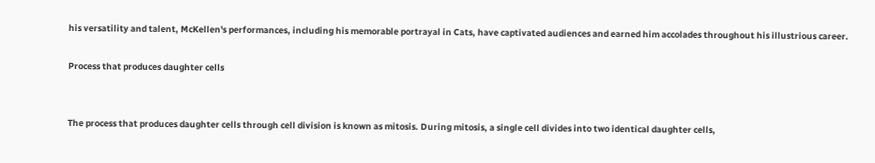his versatility and talent, McKellen's performances, including his memorable portrayal in Cats, have captivated audiences and earned him accolades throughout his illustrious career.

Process that produces daughter cells


The process that produces daughter cells through cell division is known as mitosis. During mitosis, a single cell divides into two identical daughter cells,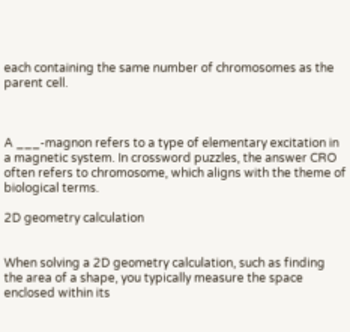each containing the same number of chromosomes as the parent cell.



A ___-magnon refers to a type of elementary excitation in a magnetic system. In crossword puzzles, the answer CRO often refers to chromosome, which aligns with the theme of biological terms.

2D geometry calculation


When solving a 2D geometry calculation, such as finding the area of a shape, you typically measure the space enclosed within its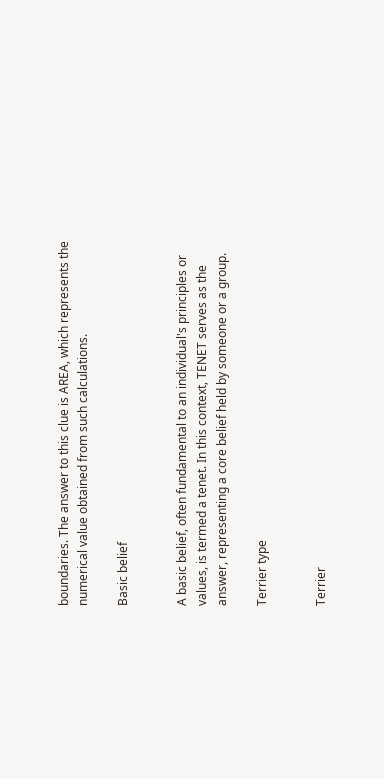boundaries. The answer to this clue is AREA, which represents the numerical value obtained from such calculations.

Basic belief


A basic belief, often fundamental to an individual's principles or values, is termed a tenet. In this context, TENET serves as the answer, representing a core belief held by someone or a group.

Terrier type


Terrier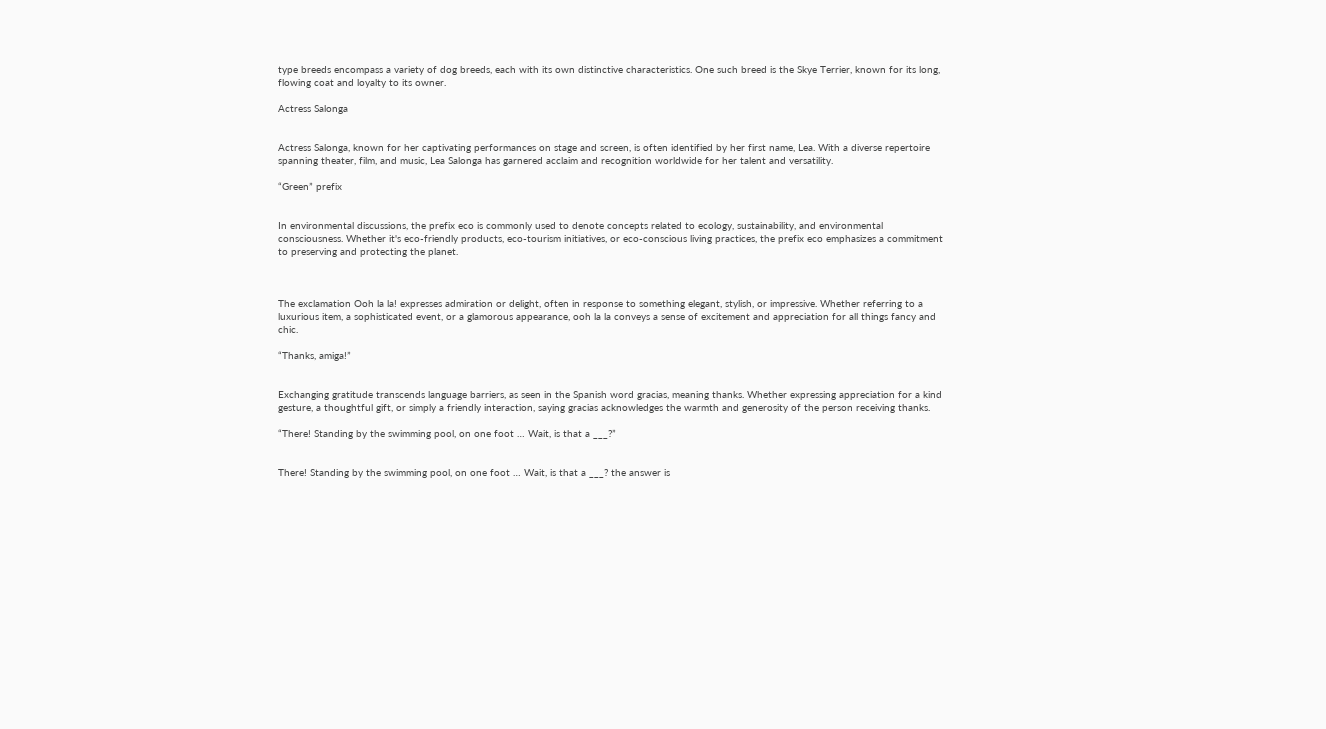type breeds encompass a variety of dog breeds, each with its own distinctive characteristics. One such breed is the Skye Terrier, known for its long, flowing coat and loyalty to its owner.

Actress Salonga


Actress Salonga, known for her captivating performances on stage and screen, is often identified by her first name, Lea. With a diverse repertoire spanning theater, film, and music, Lea Salonga has garnered acclaim and recognition worldwide for her talent and versatility.

“Green” prefix


In environmental discussions, the prefix eco is commonly used to denote concepts related to ecology, sustainability, and environmental consciousness. Whether it's eco-friendly products, eco-tourism initiatives, or eco-conscious living practices, the prefix eco emphasizes a commitment to preserving and protecting the planet.



The exclamation Ooh la la! expresses admiration or delight, often in response to something elegant, stylish, or impressive. Whether referring to a luxurious item, a sophisticated event, or a glamorous appearance, ooh la la conveys a sense of excitement and appreciation for all things fancy and chic.

“Thanks, amiga!”


Exchanging gratitude transcends language barriers, as seen in the Spanish word gracias, meaning thanks. Whether expressing appreciation for a kind gesture, a thoughtful gift, or simply a friendly interaction, saying gracias acknowledges the warmth and generosity of the person receiving thanks.

“There! Standing by the swimming pool, on one foot … Wait, is that a ___?”


There! Standing by the swimming pool, on one foot … Wait, is that a ___? the answer is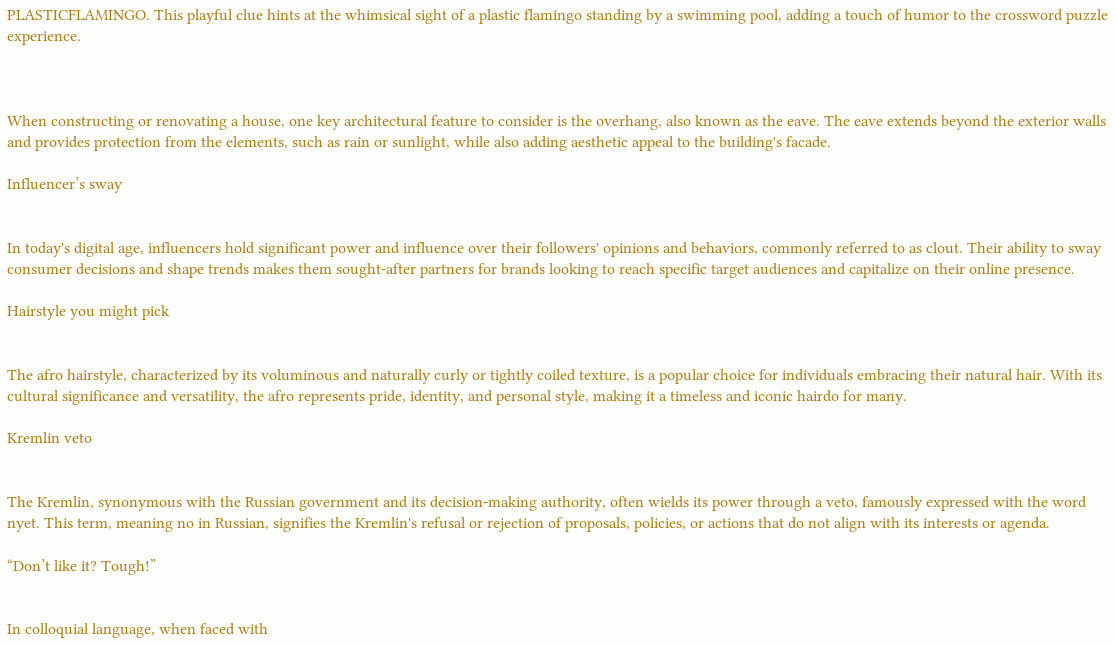PLASTICFLAMINGO. This playful clue hints at the whimsical sight of a plastic flamingo standing by a swimming pool, adding a touch of humor to the crossword puzzle experience.



When constructing or renovating a house, one key architectural feature to consider is the overhang, also known as the eave. The eave extends beyond the exterior walls and provides protection from the elements, such as rain or sunlight, while also adding aesthetic appeal to the building's facade.

Influencer’s sway


In today's digital age, influencers hold significant power and influence over their followers' opinions and behaviors, commonly referred to as clout. Their ability to sway consumer decisions and shape trends makes them sought-after partners for brands looking to reach specific target audiences and capitalize on their online presence.

Hairstyle you might pick


The afro hairstyle, characterized by its voluminous and naturally curly or tightly coiled texture, is a popular choice for individuals embracing their natural hair. With its cultural significance and versatility, the afro represents pride, identity, and personal style, making it a timeless and iconic hairdo for many.

Kremlin veto


The Kremlin, synonymous with the Russian government and its decision-making authority, often wields its power through a veto, famously expressed with the word nyet. This term, meaning no in Russian, signifies the Kremlin's refusal or rejection of proposals, policies, or actions that do not align with its interests or agenda.

“Don’t like it? Tough!”


In colloquial language, when faced with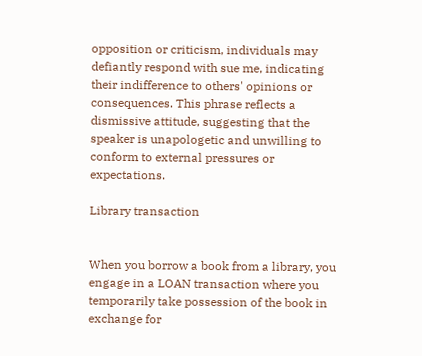opposition or criticism, individuals may defiantly respond with sue me, indicating their indifference to others' opinions or consequences. This phrase reflects a dismissive attitude, suggesting that the speaker is unapologetic and unwilling to conform to external pressures or expectations.

Library transaction


When you borrow a book from a library, you engage in a LOAN transaction where you temporarily take possession of the book in exchange for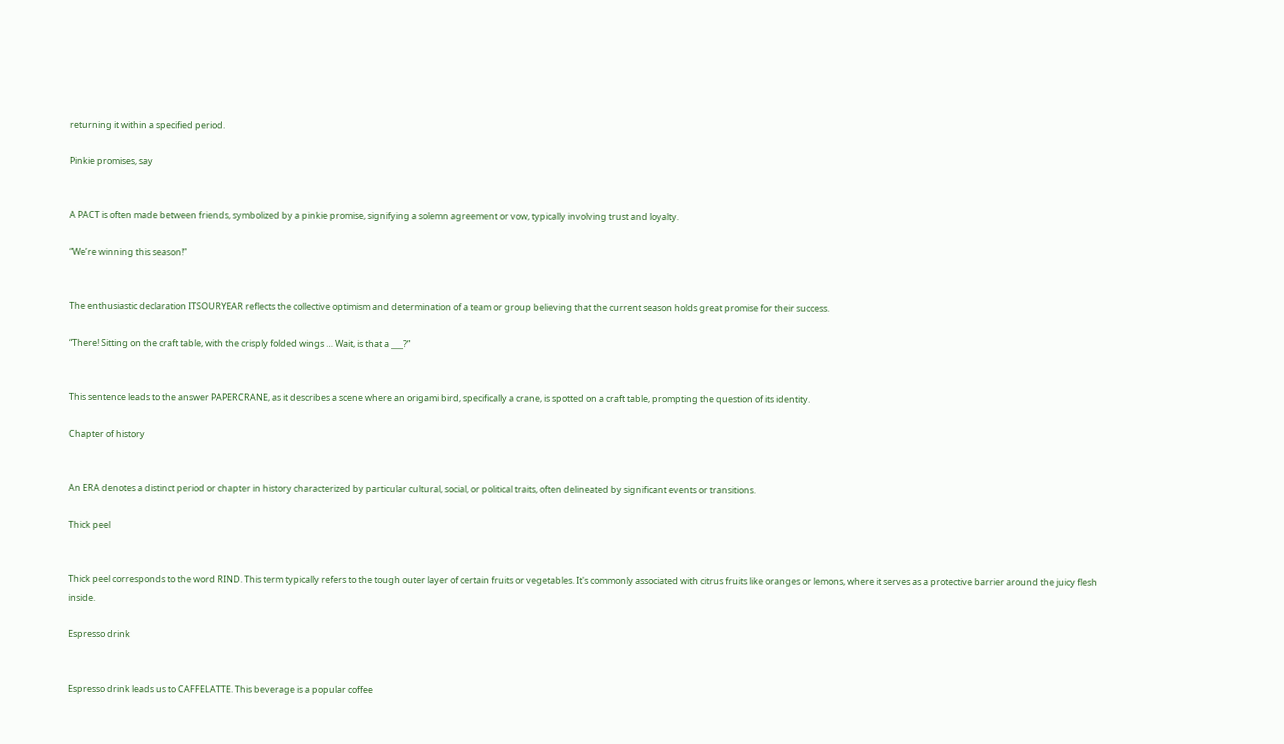returning it within a specified period.

Pinkie promises, say


A PACT is often made between friends, symbolized by a pinkie promise, signifying a solemn agreement or vow, typically involving trust and loyalty.

“We’re winning this season!”


The enthusiastic declaration ITSOURYEAR reflects the collective optimism and determination of a team or group believing that the current season holds great promise for their success.

“There! Sitting on the craft table, with the crisply folded wings … Wait, is that a ___?”


This sentence leads to the answer PAPERCRANE, as it describes a scene where an origami bird, specifically a crane, is spotted on a craft table, prompting the question of its identity.

Chapter of history


An ERA denotes a distinct period or chapter in history characterized by particular cultural, social, or political traits, often delineated by significant events or transitions.

Thick peel


Thick peel corresponds to the word RIND. This term typically refers to the tough outer layer of certain fruits or vegetables. It's commonly associated with citrus fruits like oranges or lemons, where it serves as a protective barrier around the juicy flesh inside.

Espresso drink


Espresso drink leads us to CAFFELATTE. This beverage is a popular coffee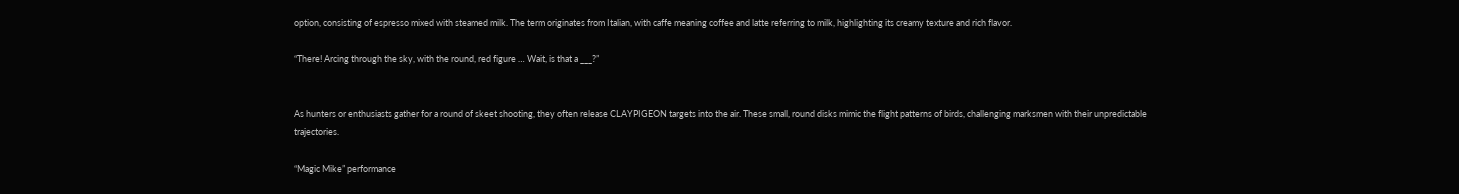option, consisting of espresso mixed with steamed milk. The term originates from Italian, with caffe meaning coffee and latte referring to milk, highlighting its creamy texture and rich flavor.

“There! Arcing through the sky, with the round, red figure … Wait, is that a ___?”


As hunters or enthusiasts gather for a round of skeet shooting, they often release CLAYPIGEON targets into the air. These small, round disks mimic the flight patterns of birds, challenging marksmen with their unpredictable trajectories.

“Magic Mike” performance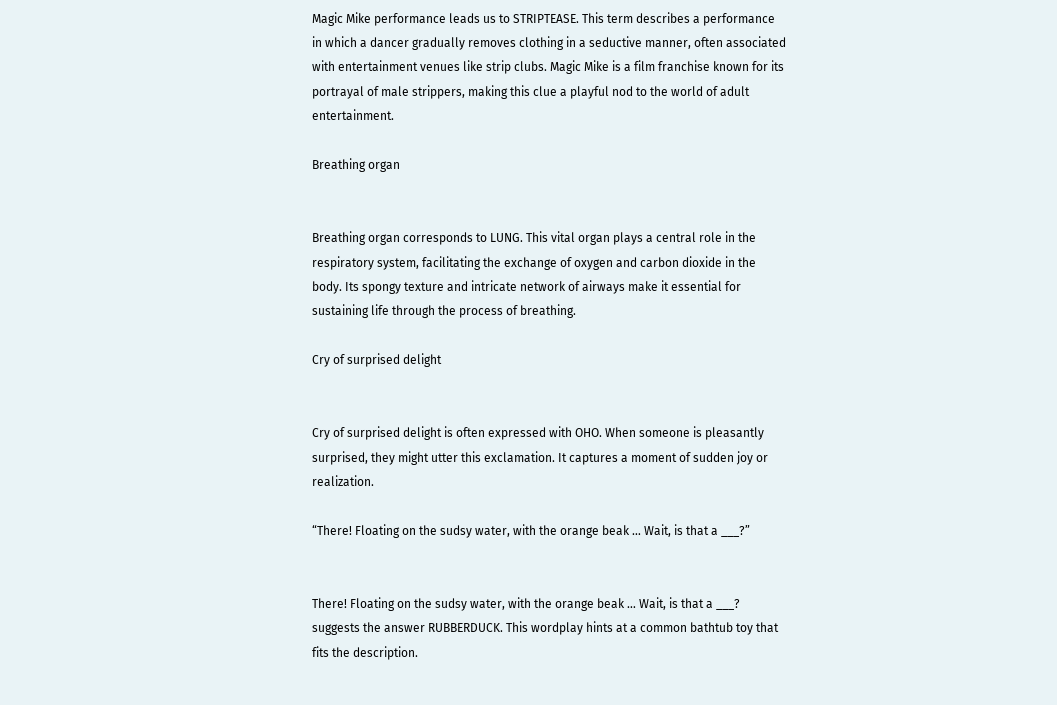Magic Mike performance leads us to STRIPTEASE. This term describes a performance in which a dancer gradually removes clothing in a seductive manner, often associated with entertainment venues like strip clubs. Magic Mike is a film franchise known for its portrayal of male strippers, making this clue a playful nod to the world of adult entertainment.

Breathing organ


Breathing organ corresponds to LUNG. This vital organ plays a central role in the respiratory system, facilitating the exchange of oxygen and carbon dioxide in the body. Its spongy texture and intricate network of airways make it essential for sustaining life through the process of breathing.

Cry of surprised delight


Cry of surprised delight is often expressed with OHO. When someone is pleasantly surprised, they might utter this exclamation. It captures a moment of sudden joy or realization.

“There! Floating on the sudsy water, with the orange beak … Wait, is that a ___?”


There! Floating on the sudsy water, with the orange beak … Wait, is that a ___? suggests the answer RUBBERDUCK. This wordplay hints at a common bathtub toy that fits the description.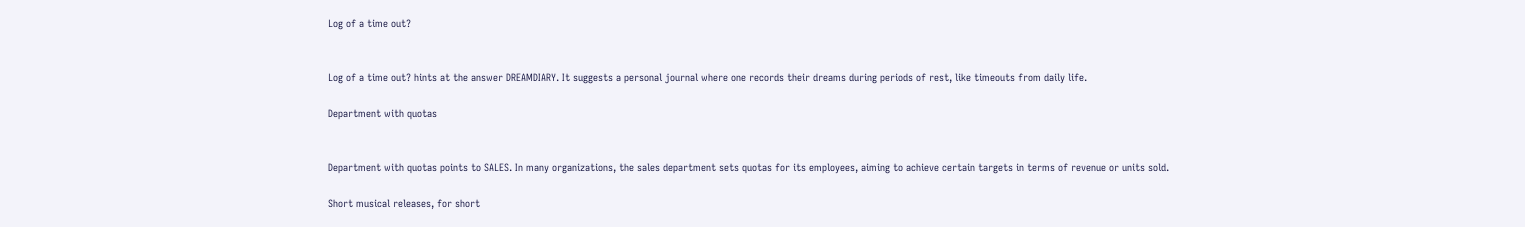Log of a time out?


Log of a time out? hints at the answer DREAMDIARY. It suggests a personal journal where one records their dreams during periods of rest, like timeouts from daily life.

Department with quotas


Department with quotas points to SALES. In many organizations, the sales department sets quotas for its employees, aiming to achieve certain targets in terms of revenue or units sold.

Short musical releases, for short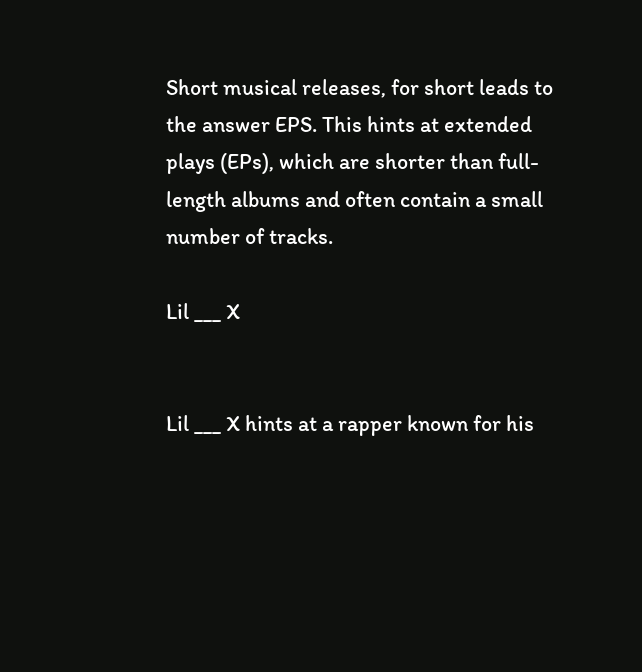Short musical releases, for short leads to the answer EPS. This hints at extended plays (EPs), which are shorter than full-length albums and often contain a small number of tracks.

Lil ___ X


Lil ___ X hints at a rapper known for his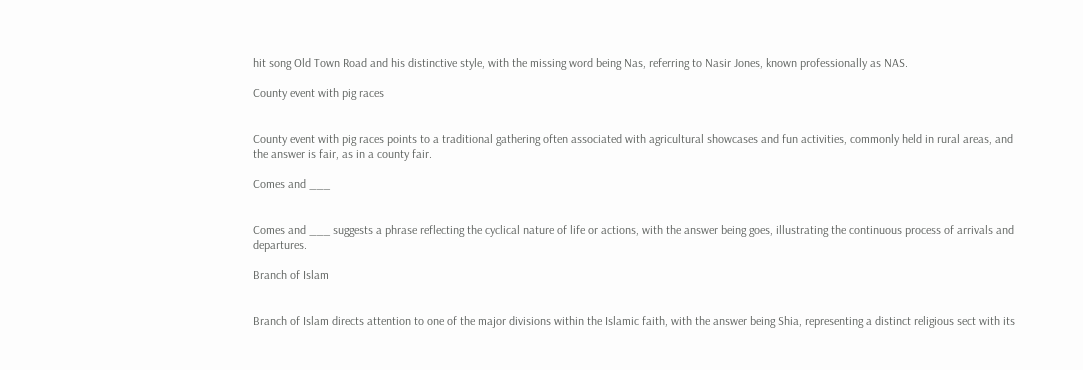hit song Old Town Road and his distinctive style, with the missing word being Nas, referring to Nasir Jones, known professionally as NAS.

County event with pig races


County event with pig races points to a traditional gathering often associated with agricultural showcases and fun activities, commonly held in rural areas, and the answer is fair, as in a county fair.

Comes and ___


Comes and ___ suggests a phrase reflecting the cyclical nature of life or actions, with the answer being goes, illustrating the continuous process of arrivals and departures.

Branch of Islam


Branch of Islam directs attention to one of the major divisions within the Islamic faith, with the answer being Shia, representing a distinct religious sect with its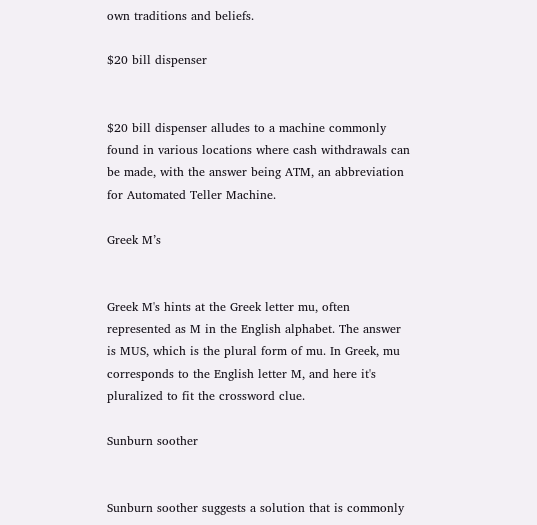own traditions and beliefs.

$20 bill dispenser


$20 bill dispenser alludes to a machine commonly found in various locations where cash withdrawals can be made, with the answer being ATM, an abbreviation for Automated Teller Machine.

Greek M’s


Greek M's hints at the Greek letter mu, often represented as M in the English alphabet. The answer is MUS, which is the plural form of mu. In Greek, mu corresponds to the English letter M, and here it's pluralized to fit the crossword clue.

Sunburn soother


Sunburn soother suggests a solution that is commonly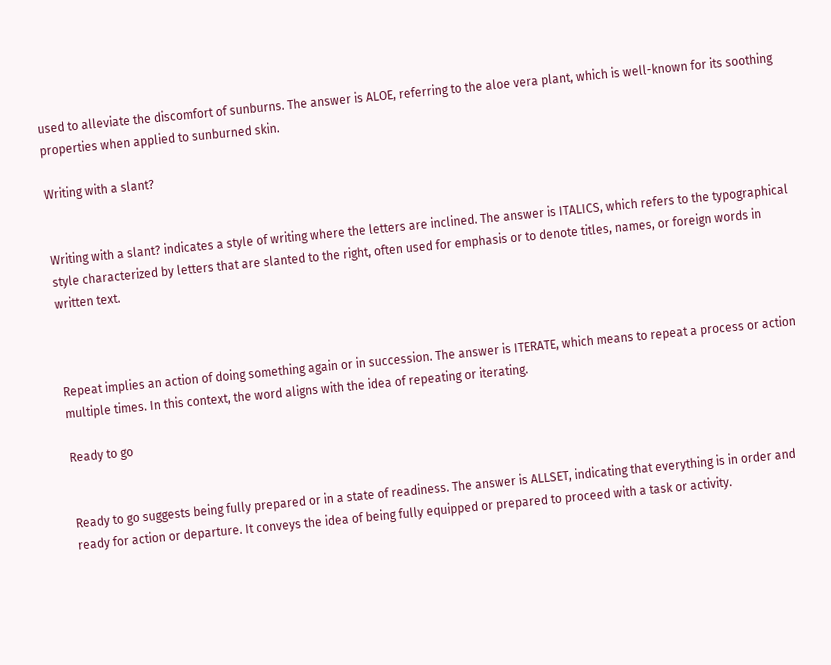used to alleviate the discomfort of sunburns. The answer is ALOE, referring to the aloe vera plant, which is well-known for its soothing properties when applied to sunburned skin.

Writing with a slant?


Writing with a slant? indicates a style of writing where the letters are inclined. The answer is ITALICS, which refers to the typographical style characterized by letters that are slanted to the right, often used for emphasis or to denote titles, names, or foreign words in written text.



Repeat implies an action of doing something again or in succession. The answer is ITERATE, which means to repeat a process or action multiple times. In this context, the word aligns with the idea of repeating or iterating.

Ready to go


Ready to go suggests being fully prepared or in a state of readiness. The answer is ALLSET, indicating that everything is in order and ready for action or departure. It conveys the idea of being fully equipped or prepared to proceed with a task or activity.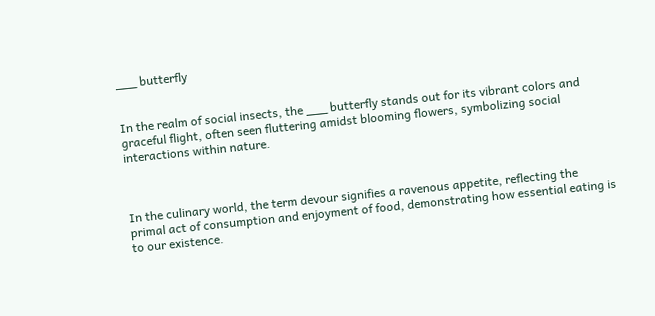___ butterfly


In the realm of social insects, the ___ butterfly stands out for its vibrant colors and graceful flight, often seen fluttering amidst blooming flowers, symbolizing social interactions within nature.



In the culinary world, the term devour signifies a ravenous appetite, reflecting the primal act of consumption and enjoyment of food, demonstrating how essential eating is to our existence.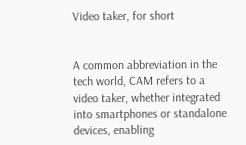Video taker, for short


A common abbreviation in the tech world, CAM refers to a video taker, whether integrated into smartphones or standalone devices, enabling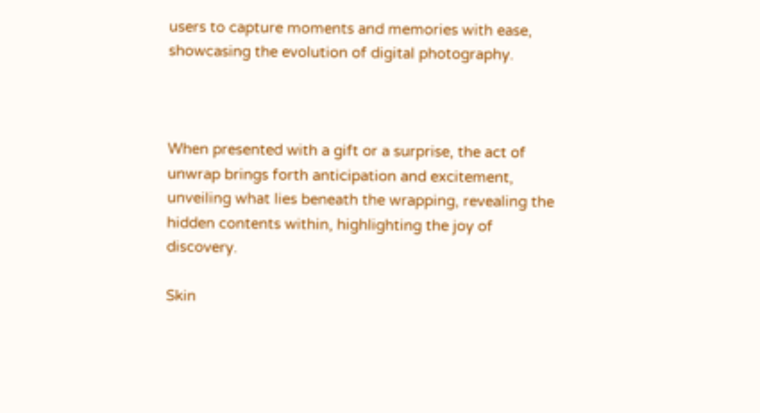users to capture moments and memories with ease, showcasing the evolution of digital photography.



When presented with a gift or a surprise, the act of unwrap brings forth anticipation and excitement, unveiling what lies beneath the wrapping, revealing the hidden contents within, highlighting the joy of discovery.

Skin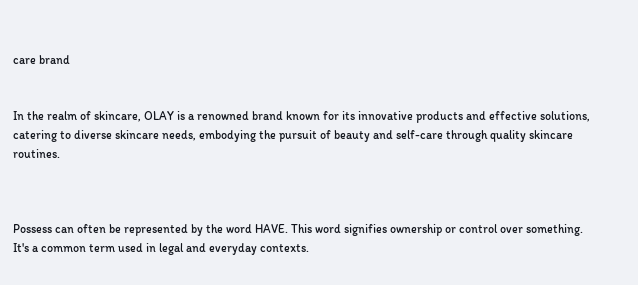care brand


In the realm of skincare, OLAY is a renowned brand known for its innovative products and effective solutions, catering to diverse skincare needs, embodying the pursuit of beauty and self-care through quality skincare routines.



Possess can often be represented by the word HAVE. This word signifies ownership or control over something. It's a common term used in legal and everyday contexts.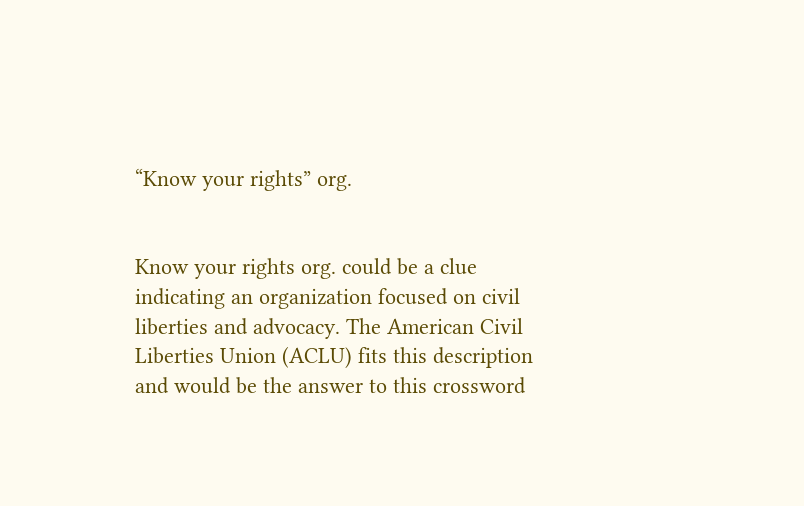“Know your rights” org.


Know your rights org. could be a clue indicating an organization focused on civil liberties and advocacy. The American Civil Liberties Union (ACLU) fits this description and would be the answer to this crossword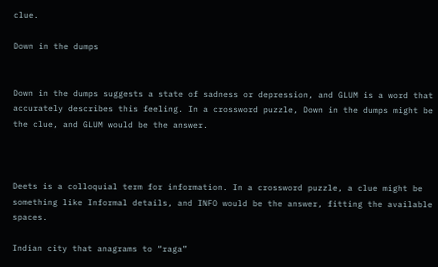clue.

Down in the dumps


Down in the dumps suggests a state of sadness or depression, and GLUM is a word that accurately describes this feeling. In a crossword puzzle, Down in the dumps might be the clue, and GLUM would be the answer.



Deets is a colloquial term for information. In a crossword puzzle, a clue might be something like Informal details, and INFO would be the answer, fitting the available spaces.

Indian city that anagrams to “raga”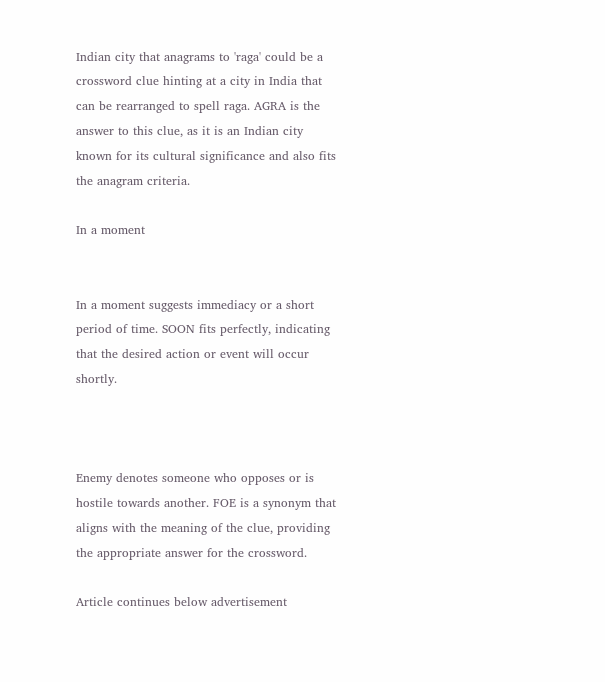Indian city that anagrams to 'raga' could be a crossword clue hinting at a city in India that can be rearranged to spell raga. AGRA is the answer to this clue, as it is an Indian city known for its cultural significance and also fits the anagram criteria.

In a moment


In a moment suggests immediacy or a short period of time. SOON fits perfectly, indicating that the desired action or event will occur shortly.



Enemy denotes someone who opposes or is hostile towards another. FOE is a synonym that aligns with the meaning of the clue, providing the appropriate answer for the crossword.

Article continues below advertisement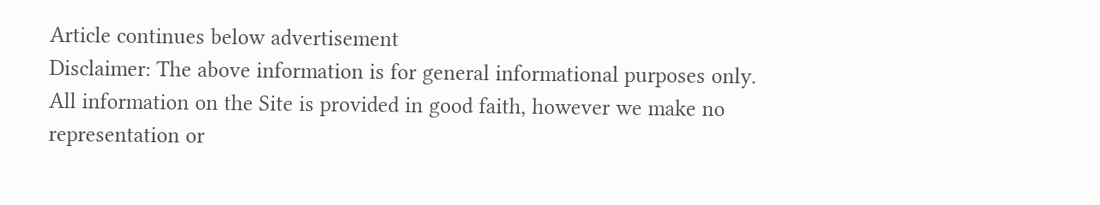Article continues below advertisement
Disclaimer: The above information is for general informational purposes only. All information on the Site is provided in good faith, however we make no representation or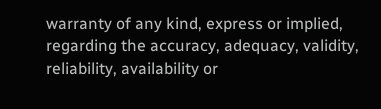warranty of any kind, express or implied, regarding the accuracy, adequacy, validity, reliability, availability or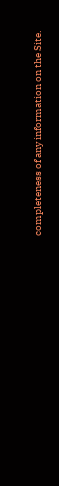completeness of any information on the Site.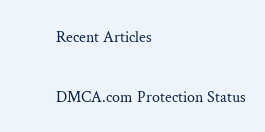Recent Articles

DMCA.com Protection Status